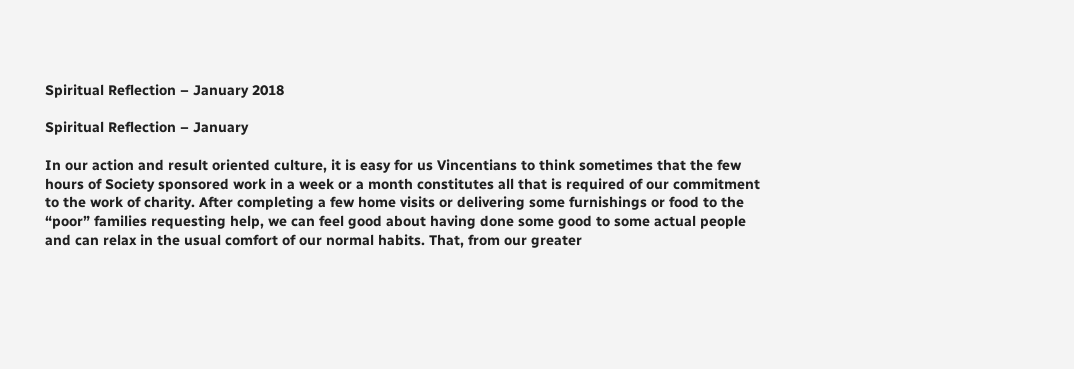Spiritual Reflection – January 2018

Spiritual Reflection – January

In our action and result oriented culture, it is easy for us Vincentians to think sometimes that the few hours of Society sponsored work in a week or a month constitutes all that is required of our commitment to the work of charity. After completing a few home visits or delivering some furnishings or food to the “poor” families requesting help, we can feel good about having done some good to some actual people and can relax in the usual comfort of our normal habits. That, from our greater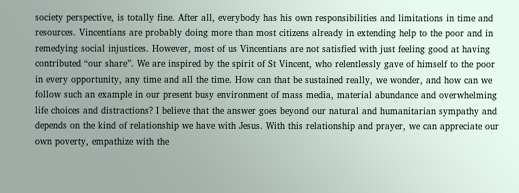society perspective, is totally fine. After all, everybody has his own responsibilities and limitations in time and resources. Vincentians are probably doing more than most citizens already in extending help to the poor and in remedying social injustices. However, most of us Vincentians are not satisfied with just feeling good at having contributed “our share”. We are inspired by the spirit of St Vincent, who relentlessly gave of himself to the poor in every opportunity, any time and all the time. How can that be sustained really, we wonder, and how can we follow such an example in our present busy environment of mass media, material abundance and overwhelming life choices and distractions? I believe that the answer goes beyond our natural and humanitarian sympathy and depends on the kind of relationship we have with Jesus. With this relationship and prayer, we can appreciate our own poverty, empathize with the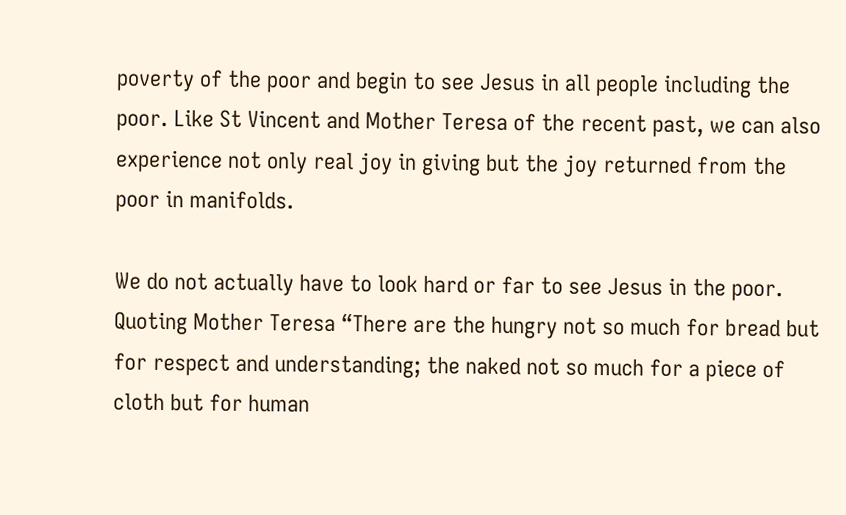poverty of the poor and begin to see Jesus in all people including the poor. Like St Vincent and Mother Teresa of the recent past, we can also experience not only real joy in giving but the joy returned from the poor in manifolds.

We do not actually have to look hard or far to see Jesus in the poor. Quoting Mother Teresa “There are the hungry not so much for bread but for respect and understanding; the naked not so much for a piece of cloth but for human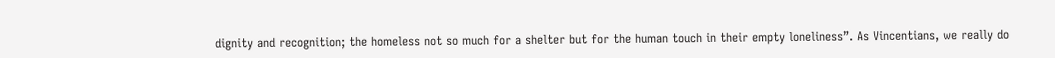dignity and recognition; the homeless not so much for a shelter but for the human touch in their empty loneliness”. As Vincentians, we really do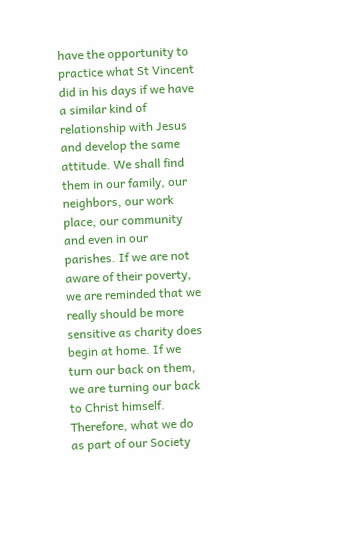have the opportunity to practice what St Vincent did in his days if we have a similar kind of relationship with Jesus and develop the same attitude. We shall find them in our family, our neighbors, our work place, our community and even in our parishes. If we are not aware of their poverty, we are reminded that we really should be more sensitive as charity does begin at home. If we turn our back on them, we are turning our back to Christ himself. Therefore, what we do as part of our Society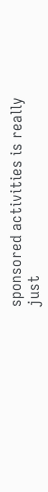sponsored activities is really just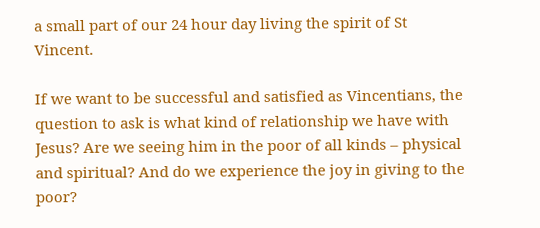a small part of our 24 hour day living the spirit of St Vincent.

If we want to be successful and satisfied as Vincentians, the question to ask is what kind of relationship we have with Jesus? Are we seeing him in the poor of all kinds – physical and spiritual? And do we experience the joy in giving to the poor?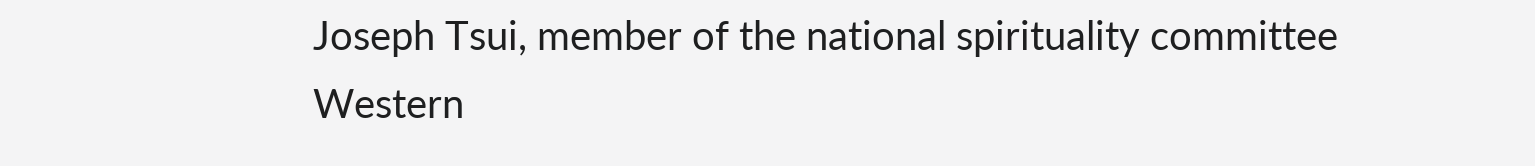Joseph Tsui, member of the national spirituality committee
Western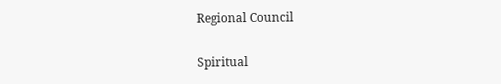Regional Council

Spiritual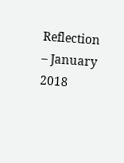Reflection – January 2018